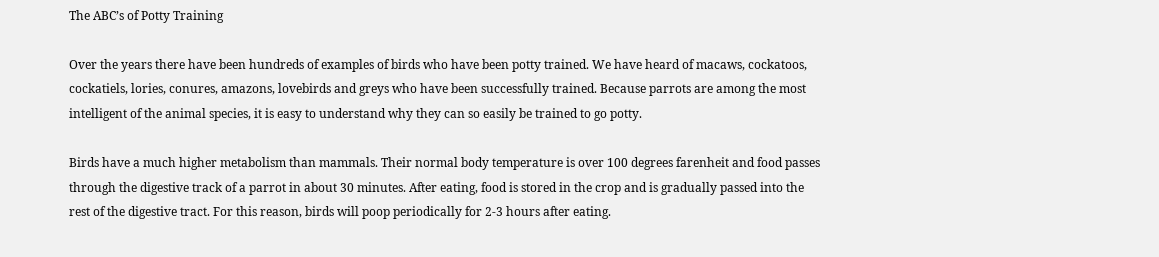The ABC’s of Potty Training

Over the years there have been hundreds of examples of birds who have been potty trained. We have heard of macaws, cockatoos, cockatiels, lories, conures, amazons, lovebirds and greys who have been successfully trained. Because parrots are among the most intelligent of the animal species, it is easy to understand why they can so easily be trained to go potty.

Birds have a much higher metabolism than mammals. Their normal body temperature is over 100 degrees farenheit and food passes through the digestive track of a parrot in about 30 minutes. After eating, food is stored in the crop and is gradually passed into the rest of the digestive tract. For this reason, birds will poop periodically for 2-3 hours after eating.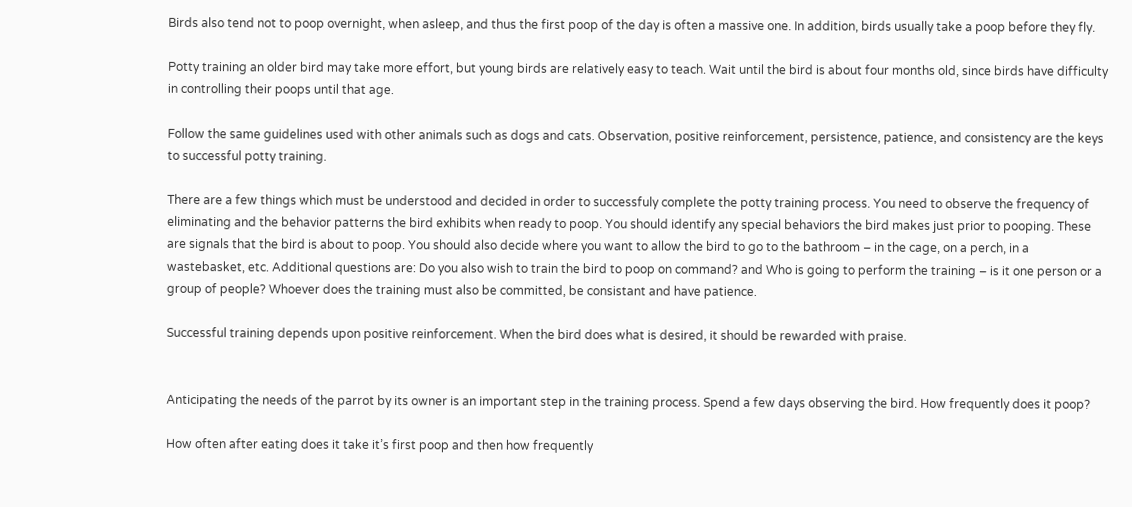Birds also tend not to poop overnight, when asleep, and thus the first poop of the day is often a massive one. In addition, birds usually take a poop before they fly.

Potty training an older bird may take more effort, but young birds are relatively easy to teach. Wait until the bird is about four months old, since birds have difficulty in controlling their poops until that age.

Follow the same guidelines used with other animals such as dogs and cats. Observation, positive reinforcement, persistence, patience, and consistency are the keys to successful potty training.

There are a few things which must be understood and decided in order to successfuly complete the potty training process. You need to observe the frequency of eliminating and the behavior patterns the bird exhibits when ready to poop. You should identify any special behaviors the bird makes just prior to pooping. These are signals that the bird is about to poop. You should also decide where you want to allow the bird to go to the bathroom – in the cage, on a perch, in a wastebasket, etc. Additional questions are: Do you also wish to train the bird to poop on command? and Who is going to perform the training – is it one person or a group of people? Whoever does the training must also be committed, be consistant and have patience.

Successful training depends upon positive reinforcement. When the bird does what is desired, it should be rewarded with praise.


Anticipating the needs of the parrot by its owner is an important step in the training process. Spend a few days observing the bird. How frequently does it poop?

How often after eating does it take it’s first poop and then how frequently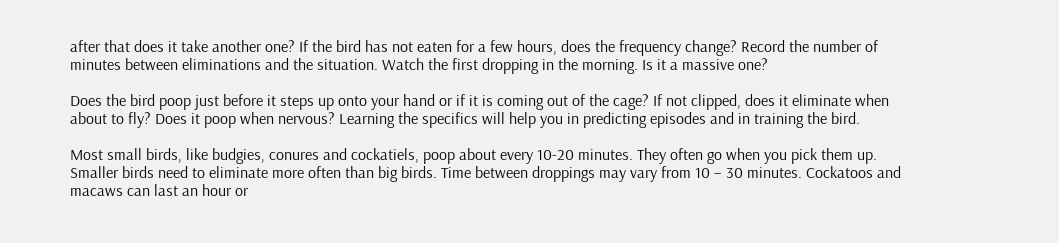after that does it take another one? If the bird has not eaten for a few hours, does the frequency change? Record the number of minutes between eliminations and the situation. Watch the first dropping in the morning. Is it a massive one?

Does the bird poop just before it steps up onto your hand or if it is coming out of the cage? If not clipped, does it eliminate when about to fly? Does it poop when nervous? Learning the specifics will help you in predicting episodes and in training the bird.

Most small birds, like budgies, conures and cockatiels, poop about every 10-20 minutes. They often go when you pick them up. Smaller birds need to eliminate more often than big birds. Time between droppings may vary from 10 – 30 minutes. Cockatoos and macaws can last an hour or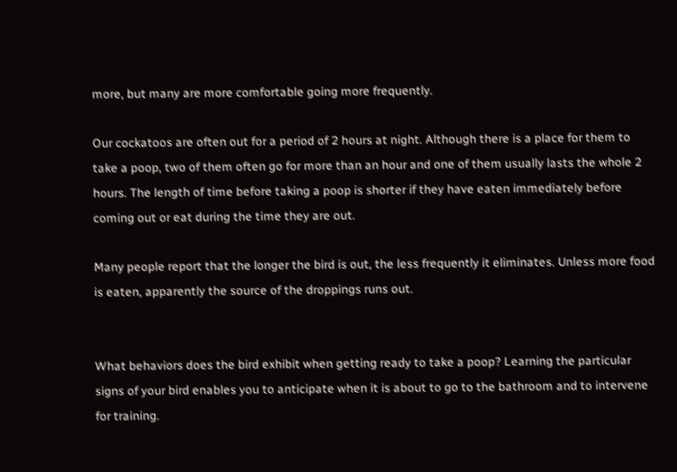more, but many are more comfortable going more frequently.

Our cockatoos are often out for a period of 2 hours at night. Although there is a place for them to take a poop, two of them often go for more than an hour and one of them usually lasts the whole 2 hours. The length of time before taking a poop is shorter if they have eaten immediately before coming out or eat during the time they are out.

Many people report that the longer the bird is out, the less frequently it eliminates. Unless more food is eaten, apparently the source of the droppings runs out.


What behaviors does the bird exhibit when getting ready to take a poop? Learning the particular signs of your bird enables you to anticipate when it is about to go to the bathroom and to intervene for training.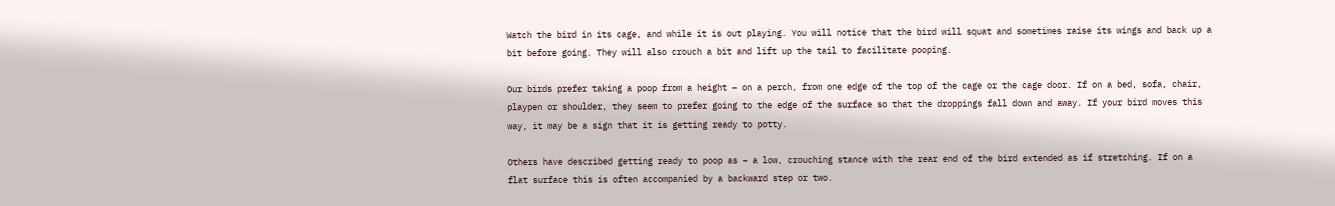Watch the bird in its cage, and while it is out playing. You will notice that the bird will squat and sometimes raise its wings and back up a bit before going. They will also crouch a bit and lift up the tail to facilitate pooping.

Our birds prefer taking a poop from a height – on a perch, from one edge of the top of the cage or the cage door. If on a bed, sofa, chair, playpen or shoulder, they seem to prefer going to the edge of the surface so that the droppings fall down and away. If your bird moves this way, it may be a sign that it is getting ready to potty.

Others have described getting ready to poop as – a low, crouching stance with the rear end of the bird extended as if stretching. If on a flat surface this is often accompanied by a backward step or two.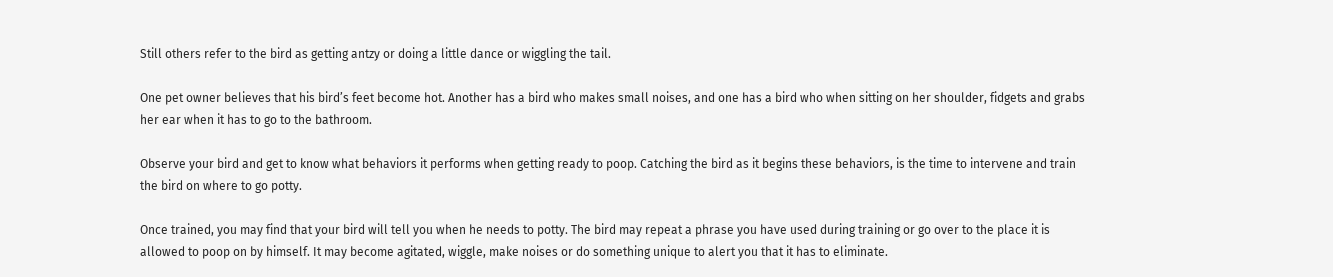Still others refer to the bird as getting antzy or doing a little dance or wiggling the tail.

One pet owner believes that his bird’s feet become hot. Another has a bird who makes small noises, and one has a bird who when sitting on her shoulder, fidgets and grabs her ear when it has to go to the bathroom.

Observe your bird and get to know what behaviors it performs when getting ready to poop. Catching the bird as it begins these behaviors, is the time to intervene and train the bird on where to go potty.

Once trained, you may find that your bird will tell you when he needs to potty. The bird may repeat a phrase you have used during training or go over to the place it is allowed to poop on by himself. It may become agitated, wiggle, make noises or do something unique to alert you that it has to eliminate.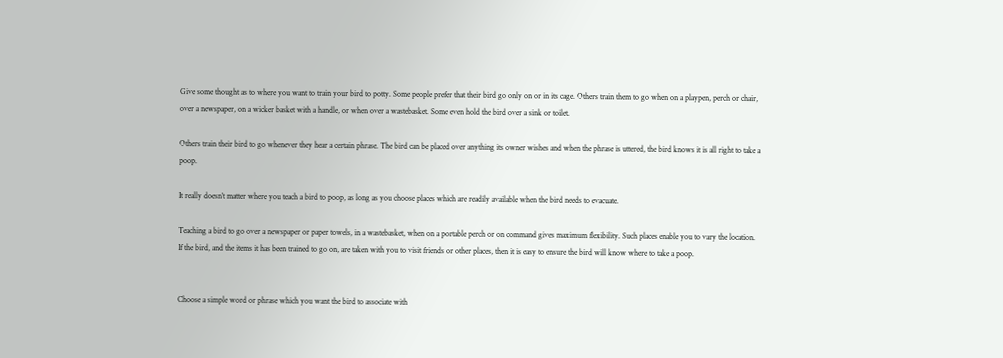Give some thought as to where you want to train your bird to potty. Some people prefer that their bird go only on or in its cage. Others train them to go when on a playpen, perch or chair, over a newspaper, on a wicker basket with a handle, or when over a wastebasket. Some even hold the bird over a sink or toilet.

Others train their bird to go whenever they hear a certain phrase. The bird can be placed over anything its owner wishes and when the phrase is uttered, the bird knows it is all right to take a poop.

It really doesn’t matter where you teach a bird to poop, as long as you choose places which are readily available when the bird needs to evacuate.

Teaching a bird to go over a newspaper or paper towels, in a wastebasket, when on a portable perch or on command gives maximum flexibility. Such places enable you to vary the location. If the bird, and the items it has been trained to go on, are taken with you to visit friends or other places, then it is easy to ensure the bird will know where to take a poop.


Choose a simple word or phrase which you want the bird to associate with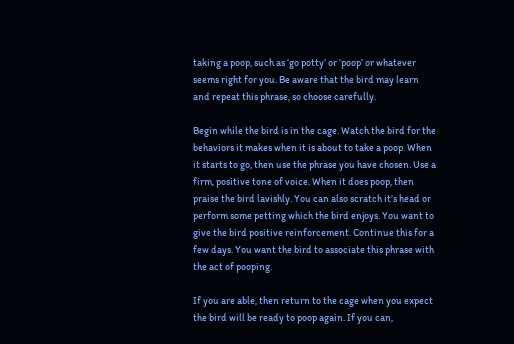taking a poop, such as ‘go potty’ or ‘poop’ or whatever seems right for you. Be aware that the bird may learn and repeat this phrase, so choose carefully.

Begin while the bird is in the cage. Watch the bird for the behaviors it makes when it is about to take a poop. When it starts to go, then use the phrase you have chosen. Use a firm, positive tone of voice. When it does poop, then praise the bird lavishly. You can also scratch it’s head or perform some petting which the bird enjoys. You want to give the bird positive reinforcement. Continue this for a few days. You want the bird to associate this phrase with the act of pooping.

If you are able, then return to the cage when you expect the bird will be ready to poop again. If you can,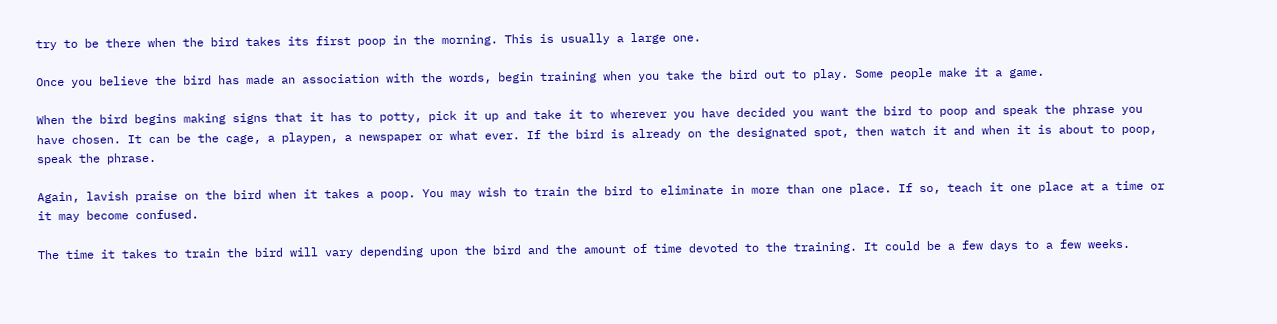try to be there when the bird takes its first poop in the morning. This is usually a large one.

Once you believe the bird has made an association with the words, begin training when you take the bird out to play. Some people make it a game.

When the bird begins making signs that it has to potty, pick it up and take it to wherever you have decided you want the bird to poop and speak the phrase you have chosen. It can be the cage, a playpen, a newspaper or what ever. If the bird is already on the designated spot, then watch it and when it is about to poop, speak the phrase.

Again, lavish praise on the bird when it takes a poop. You may wish to train the bird to eliminate in more than one place. If so, teach it one place at a time or it may become confused.

The time it takes to train the bird will vary depending upon the bird and the amount of time devoted to the training. It could be a few days to a few weeks.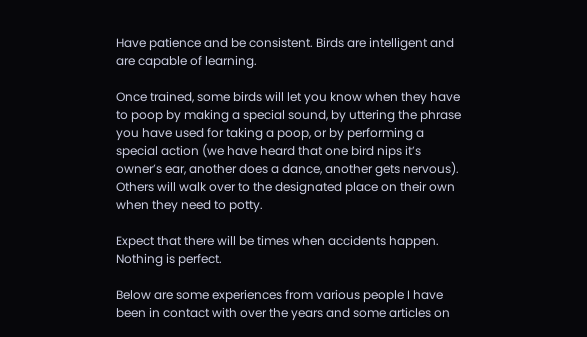Have patience and be consistent. Birds are intelligent and are capable of learning.

Once trained, some birds will let you know when they have to poop by making a special sound, by uttering the phrase you have used for taking a poop, or by performing a special action (we have heard that one bird nips it’s owner’s ear, another does a dance, another gets nervous). Others will walk over to the designated place on their own when they need to potty.

Expect that there will be times when accidents happen. Nothing is perfect.

Below are some experiences from various people I have been in contact with over the years and some articles on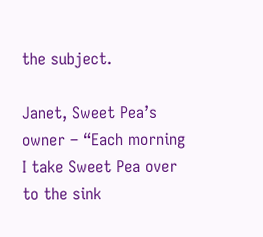the subject.

Janet, Sweet Pea’s owner – “Each morning I take Sweet Pea over to the sink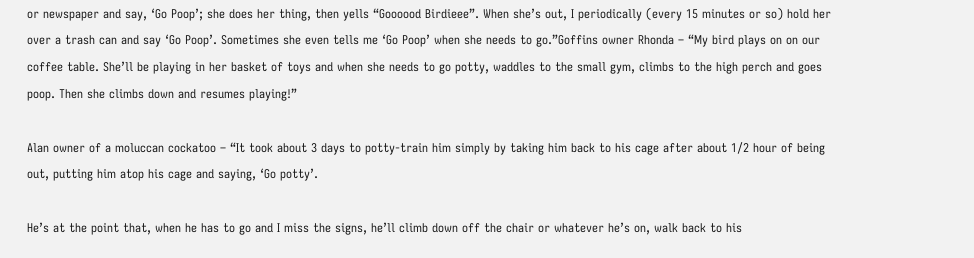or newspaper and say, ‘Go Poop’; she does her thing, then yells “Goooood Birdieee”. When she’s out, I periodically (every 15 minutes or so) hold her over a trash can and say ‘Go Poop’. Sometimes she even tells me ‘Go Poop’ when she needs to go.”Goffins owner Rhonda – “My bird plays on on our coffee table. She’ll be playing in her basket of toys and when she needs to go potty, waddles to the small gym, climbs to the high perch and goes poop. Then she climbs down and resumes playing!”

Alan owner of a moluccan cockatoo – “It took about 3 days to potty-train him simply by taking him back to his cage after about 1/2 hour of being out, putting him atop his cage and saying, ‘Go potty’.

He’s at the point that, when he has to go and I miss the signs, he’ll climb down off the chair or whatever he’s on, walk back to his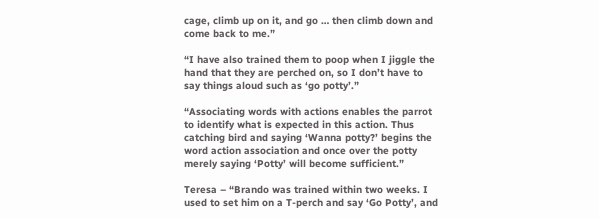cage, climb up on it, and go … then climb down and come back to me.”

“I have also trained them to poop when I jiggle the hand that they are perched on, so I don’t have to say things aloud such as ‘go potty’.”

“Associating words with actions enables the parrot to identify what is expected in this action. Thus catching bird and saying ‘Wanna potty?’ begins the word action association and once over the potty merely saying ‘Potty’ will become sufficient.”

Teresa – “Brando was trained within two weeks. I used to set him on a T-perch and say ‘Go Potty’, and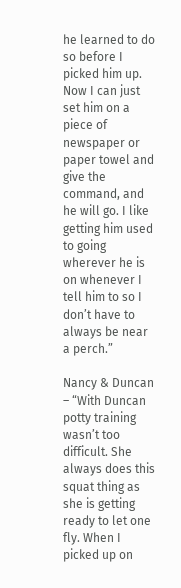he learned to do so before I picked him up. Now I can just set him on a piece of newspaper or paper towel and give the command, and he will go. I like getting him used to going wherever he is on whenever I tell him to so I don’t have to always be near a perch.”

Nancy & Duncan – “With Duncan potty training wasn’t too difficult. She always does this squat thing as she is getting ready to let one fly. When I picked up on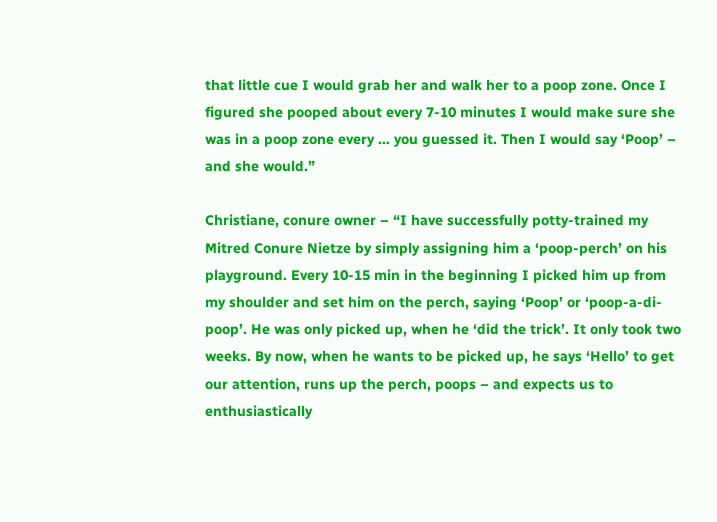that little cue I would grab her and walk her to a poop zone. Once I figured she pooped about every 7-10 minutes I would make sure she was in a poop zone every … you guessed it. Then I would say ‘Poop’ – and she would.”

Christiane, conure owner – “I have successfully potty-trained my Mitred Conure Nietze by simply assigning him a ‘poop-perch’ on his playground. Every 10-15 min in the beginning I picked him up from my shoulder and set him on the perch, saying ‘Poop’ or ‘poop-a-di-poop’. He was only picked up, when he ‘did the trick’. It only took two weeks. By now, when he wants to be picked up, he says ‘Hello’ to get our attention, runs up the perch, poops – and expects us to enthusiastically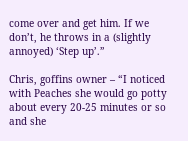come over and get him. If we don’t, he throws in a (slightly annoyed) ‘Step up’.”

Chris, goffins owner – “I noticed with Peaches she would go potty about every 20-25 minutes or so and she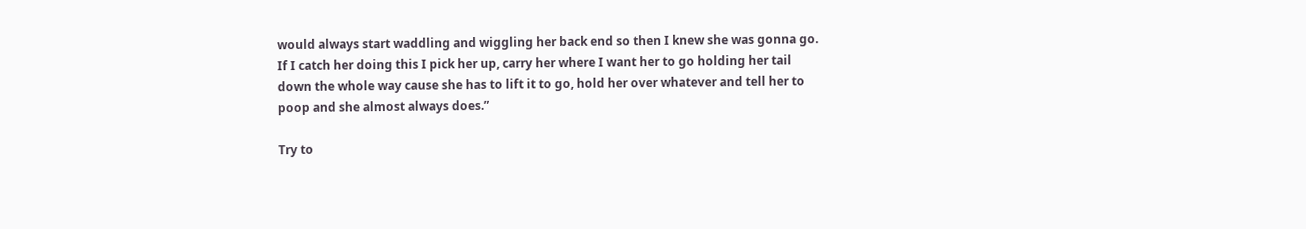would always start waddling and wiggling her back end so then I knew she was gonna go. If I catch her doing this I pick her up, carry her where I want her to go holding her tail down the whole way cause she has to lift it to go, hold her over whatever and tell her to poop and she almost always does.”

Try to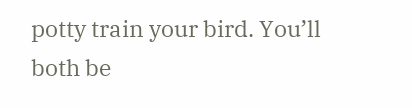potty train your bird. You’ll both be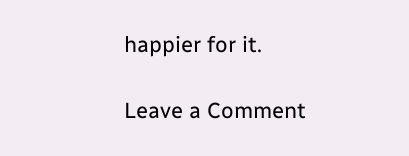happier for it.

Leave a Comment